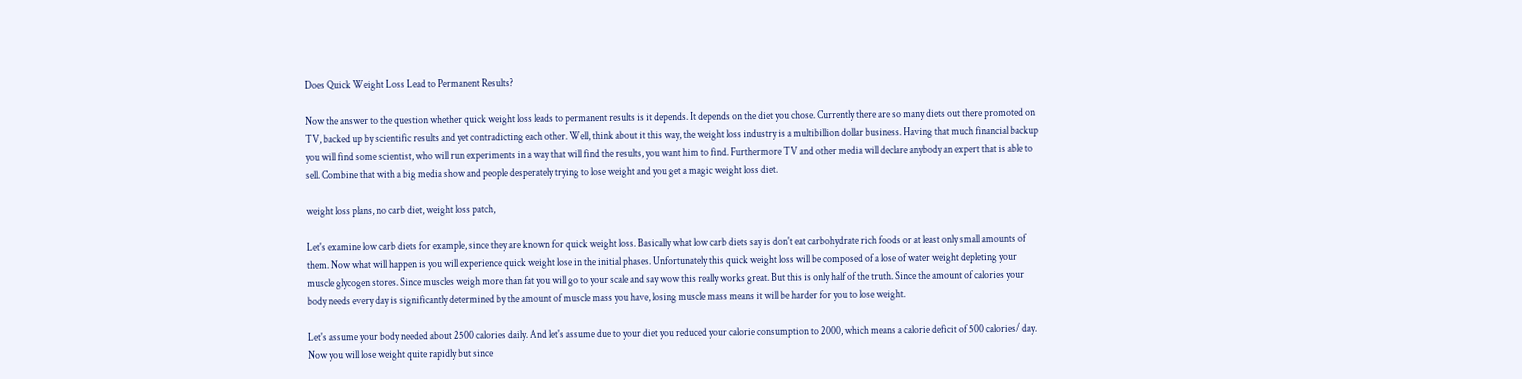Does Quick Weight Loss Lead to Permanent Results?

Now the answer to the question whether quick weight loss leads to permanent results is it depends. It depends on the diet you chose. Currently there are so many diets out there promoted on TV, backed up by scientific results and yet contradicting each other. Well, think about it this way, the weight loss industry is a multibillion dollar business. Having that much financial backup you will find some scientist, who will run experiments in a way that will find the results, you want him to find. Furthermore TV and other media will declare anybody an expert that is able to sell. Combine that with a big media show and people desperately trying to lose weight and you get a magic weight loss diet.

weight loss plans, no carb diet, weight loss patch,

Let's examine low carb diets for example, since they are known for quick weight loss. Basically what low carb diets say is don't eat carbohydrate rich foods or at least only small amounts of them. Now what will happen is you will experience quick weight lose in the initial phases. Unfortunately this quick weight loss will be composed of a lose of water weight depleting your muscle glycogen stores. Since muscles weigh more than fat you will go to your scale and say wow this really works great. But this is only half of the truth. Since the amount of calories your body needs every day is significantly determined by the amount of muscle mass you have, losing muscle mass means it will be harder for you to lose weight.

Let's assume your body needed about 2500 calories daily. And let's assume due to your diet you reduced your calorie consumption to 2000, which means a calorie deficit of 500 calories/ day. Now you will lose weight quite rapidly but since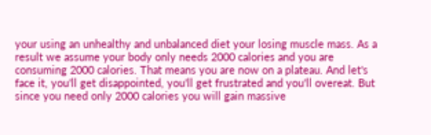your using an unhealthy and unbalanced diet your losing muscle mass. As a result we assume your body only needs 2000 calories and you are consuming 2000 calories. That means you are now on a plateau. And let's face it, you'll get disappointed, you'll get frustrated and you'll overeat. But since you need only 2000 calories you will gain massive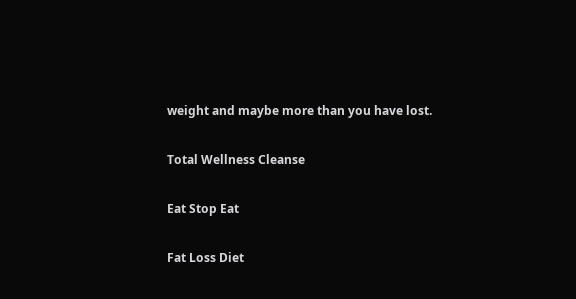weight and maybe more than you have lost.

Total Wellness Cleanse

Eat Stop Eat

Fat Loss Diet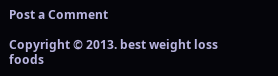Post a Comment

Copyright © 2013. best weight loss foods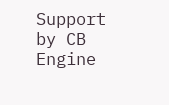Support by CB Engine